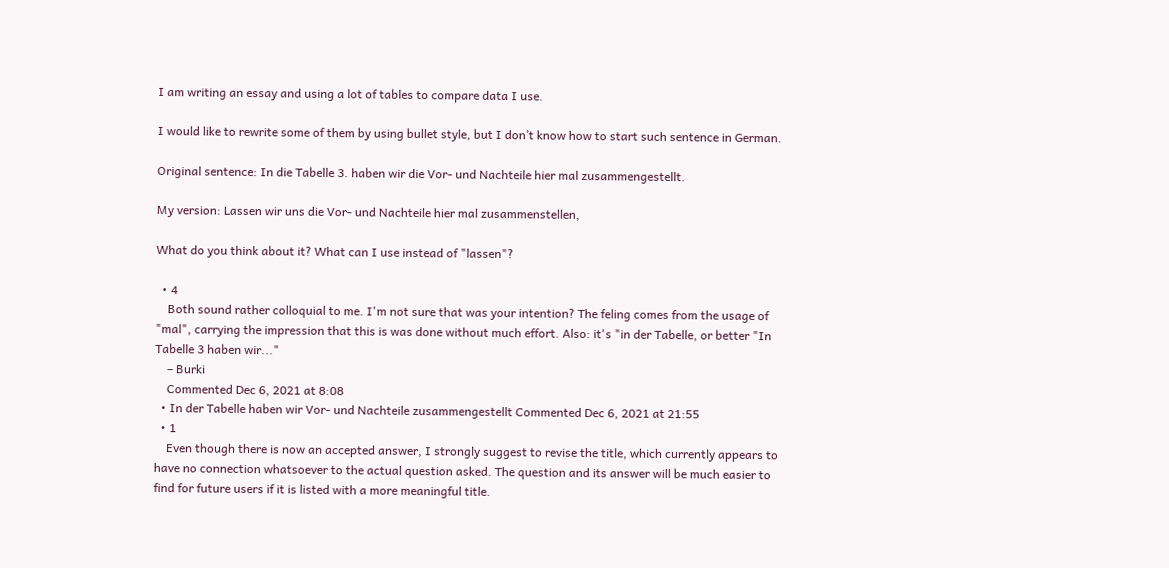I am writing an essay and using a lot of tables to compare data I use.

I would like to rewrite some of them by using bullet style, but I don’t know how to start such sentence in German.

Original sentence: In die Tabelle 3. haben wir die Vor- und Nachteile hier mal zusammengestellt.

My version: Lassen wir uns die Vor- und Nachteile hier mal zusammenstellen,

What do you think about it? What can I use instead of "lassen"?

  • 4
    Both sound rather colloquial to me. I'm not sure that was your intention? The feling comes from the usage of "mal", carrying the impression that this is was done without much effort. Also: it's "in der Tabelle, or better "In Tabelle 3 haben wir..."
    – Burki
    Commented Dec 6, 2021 at 8:08
  • In der Tabelle haben wir Vor- und Nachteile zusammengestellt Commented Dec 6, 2021 at 21:55
  • 1
    Even though there is now an accepted answer, I strongly suggest to revise the title, which currently appears to have no connection whatsoever to the actual question asked. The question and its answer will be much easier to find for future users if it is listed with a more meaningful title.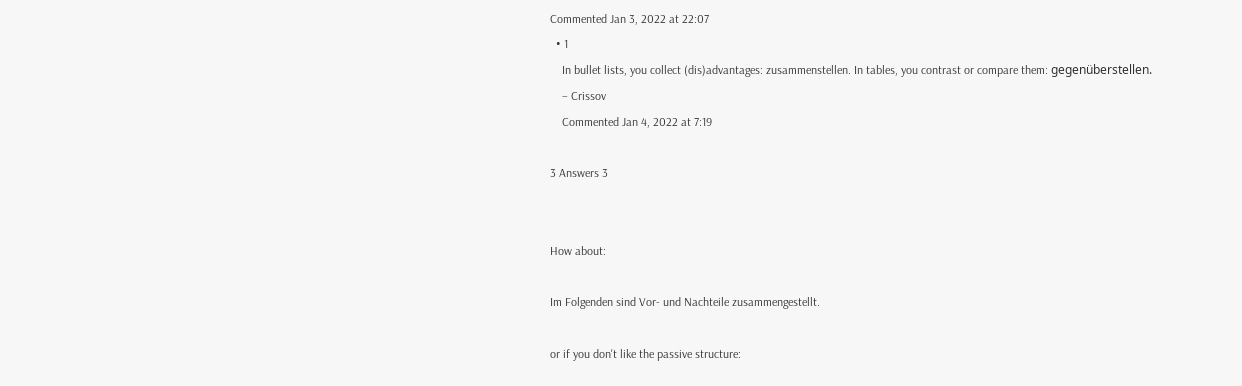Commented Jan 3, 2022 at 22:07
  • 1
    In bullet lists, you collect (dis)advantages: zusammenstellen. In tables, you contrast or compare them: gegenüberstellen.
    – Crissov
    Commented Jan 4, 2022 at 7:19

3 Answers 3


How about:

Im Folgenden sind Vor- und Nachteile zusammengestellt.

or if you don't like the passive structure: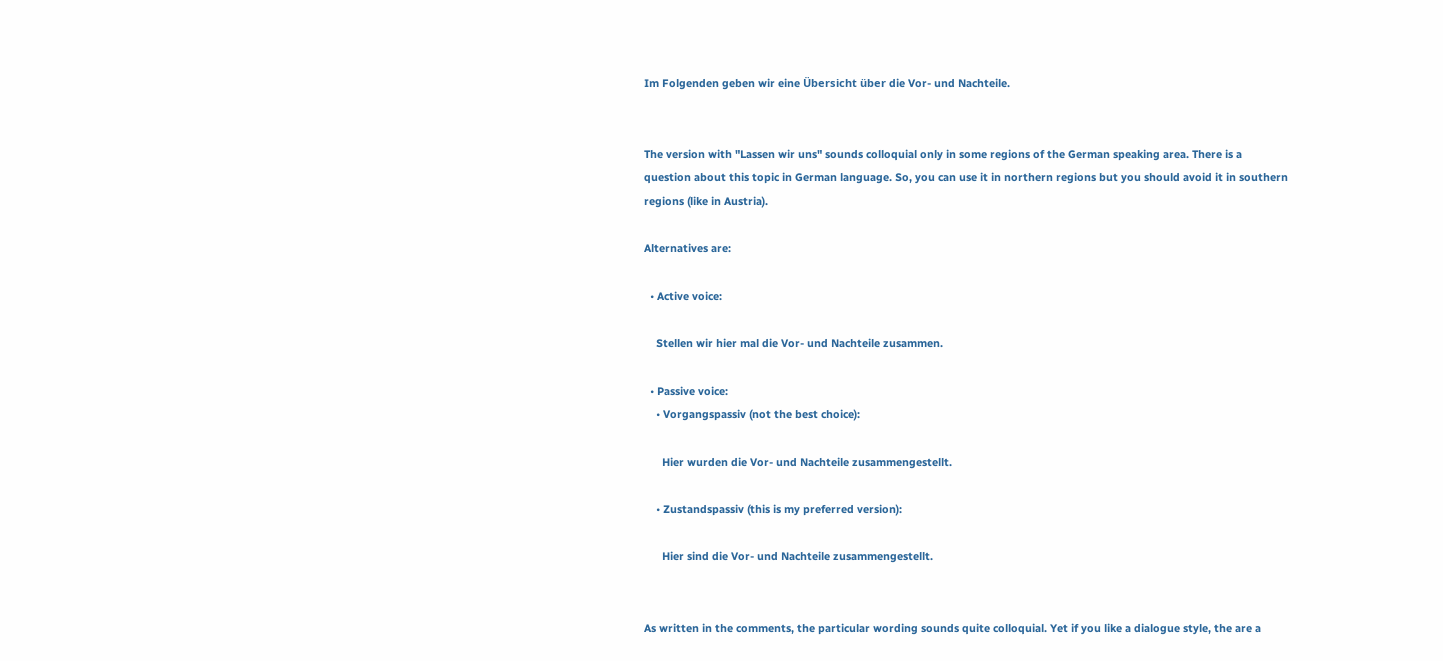Im Folgenden geben wir eine Übersicht über die Vor- und Nachteile.


The version with "Lassen wir uns" sounds colloquial only in some regions of the German speaking area. There is a question about this topic in German language. So, you can use it in northern regions but you should avoid it in southern regions (like in Austria).

Alternatives are:

  • Active voice:

    Stellen wir hier mal die Vor- und Nachteile zusammen.

  • Passive voice:
    • Vorgangspassiv (not the best choice):

      Hier wurden die Vor- und Nachteile zusammengestellt.

    • Zustandspassiv (this is my preferred version):

      Hier sind die Vor- und Nachteile zusammengestellt.


As written in the comments, the particular wording sounds quite colloquial. Yet if you like a dialogue style, the are a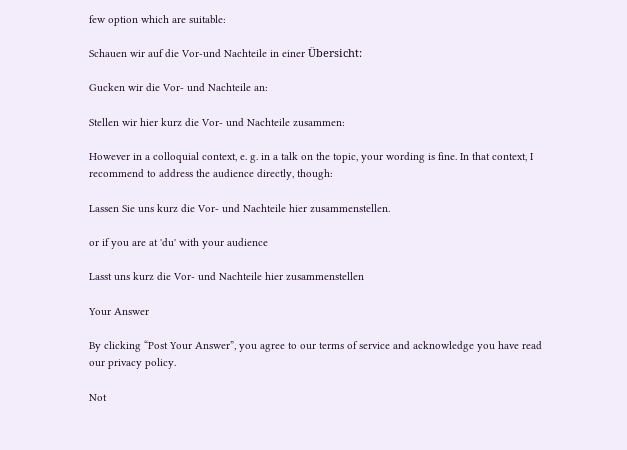few option which are suitable:

Schauen wir auf die Vor-und Nachteile in einer Übersicht:

Gucken wir die Vor- und Nachteile an:

Stellen wir hier kurz die Vor- und Nachteile zusammen:

However in a colloquial context, e. g. in a talk on the topic, your wording is fine. In that context, I recommend to address the audience directly, though:

Lassen Sie uns kurz die Vor- und Nachteile hier zusammenstellen.

or if you are at 'du' with your audience

Lasst uns kurz die Vor- und Nachteile hier zusammenstellen

Your Answer

By clicking “Post Your Answer”, you agree to our terms of service and acknowledge you have read our privacy policy.

Not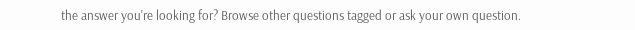the answer you're looking for? Browse other questions tagged or ask your own question.